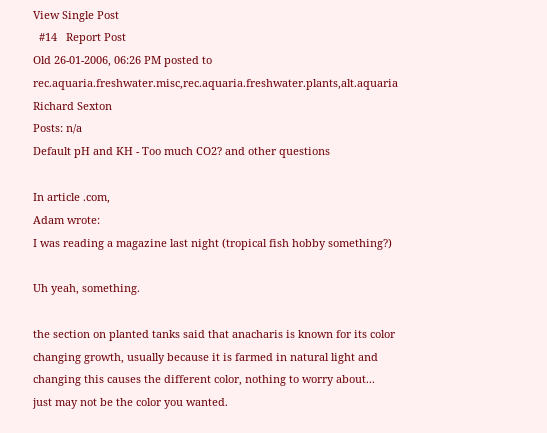View Single Post
  #14   Report Post
Old 26-01-2006, 06:26 PM posted to rec.aquaria.freshwater.misc,rec.aquaria.freshwater.plants,alt.aquaria
Richard Sexton
Posts: n/a
Default pH and KH - Too much CO2? and other questions

In article .com,
Adam wrote:
I was reading a magazine last night (tropical fish hobby something?)

Uh yeah, something.

the section on planted tanks said that anacharis is known for its color
changing growth, usually because it is farmed in natural light and
changing this causes the different color, nothing to worry about...
just may not be the color you wanted.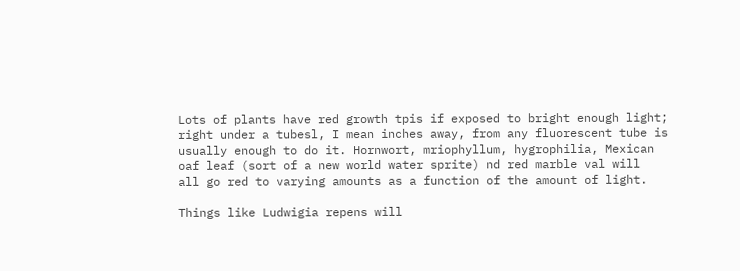Lots of plants have red growth tpis if exposed to bright enough light;
right under a tubesl, I mean inches away, from any fluorescent tube is
usually enough to do it. Hornwort, mriophyllum, hygrophilia, Mexican
oaf leaf (sort of a new world water sprite) nd red marble val will
all go red to varying amounts as a function of the amount of light.

Things like Ludwigia repens will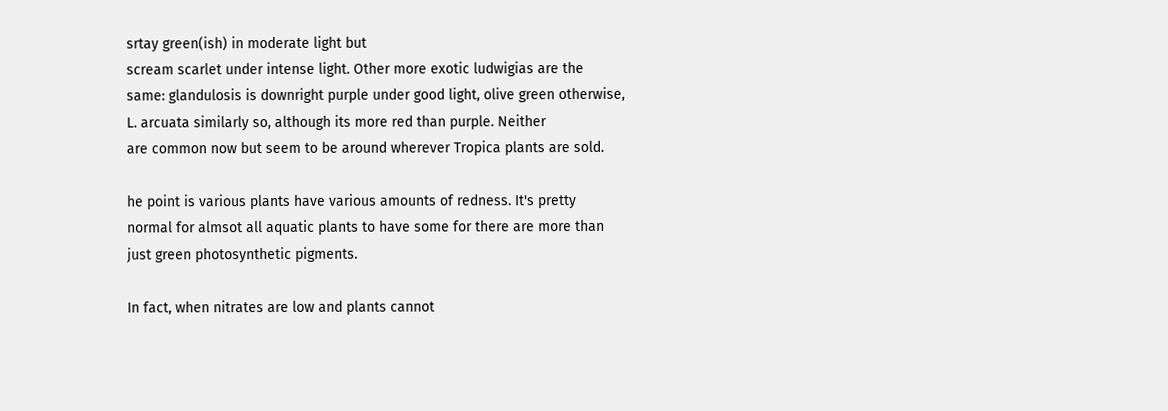srtay green(ish) in moderate light but
scream scarlet under intense light. Other more exotic ludwigias are the
same: glandulosis is downright purple under good light, olive green otherwise,
L. arcuata similarly so, although its more red than purple. Neither
are common now but seem to be around wherever Tropica plants are sold.

he point is various plants have various amounts of redness. It's pretty
normal for almsot all aquatic plants to have some for there are more than
just green photosynthetic pigments.

In fact, when nitrates are low and plants cannot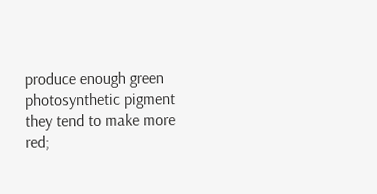produce enough green
photosynthetic pigment they tend to make more red;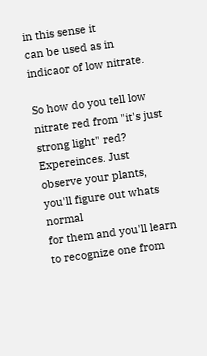in this sense it
can be used as in indicaor of low nitrate.

So how do you tell low nitrate red from "it's just strong light" red?
Expereinces. Just observe your plants, you'll figure out whats normal
for them and you'll learn to recognize one from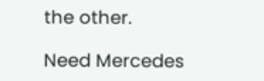the other.

Need Mercedes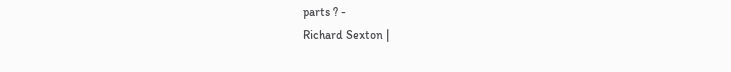parts ? -
Richard Sexton |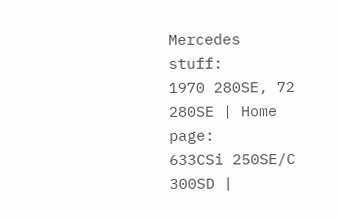Mercedes stuff:
1970 280SE, 72 280SE | Home page:
633CSi 250SE/C 300SD |